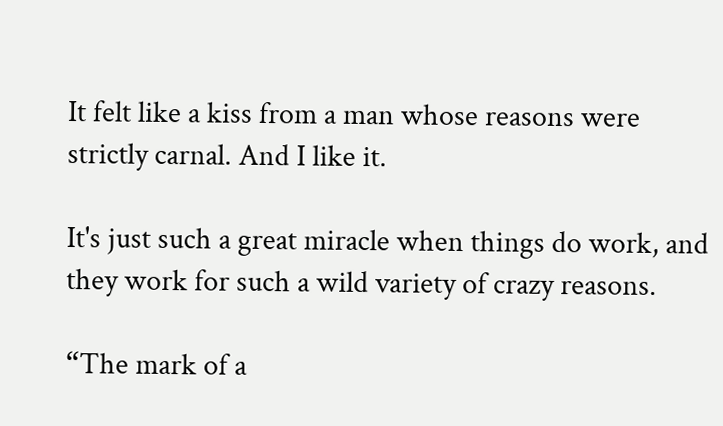It felt like a kiss from a man whose reasons were strictly carnal. And I like it.

It's just such a great miracle when things do work, and they work for such a wild variety of crazy reasons.

“The mark of a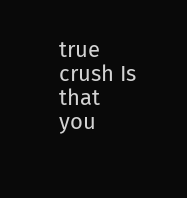true crush Is that you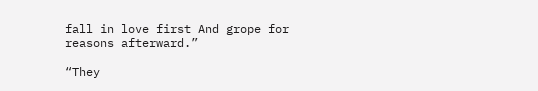fall in love first And grope for reasons afterward.”

“They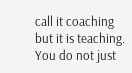call it coaching but it is teaching. You do not just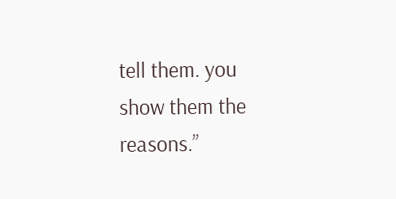tell them. you show them the reasons.”